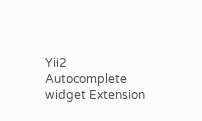Yii2 Autocomplete widget Extension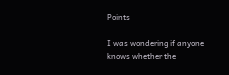Points

I was wondering if anyone knows whether the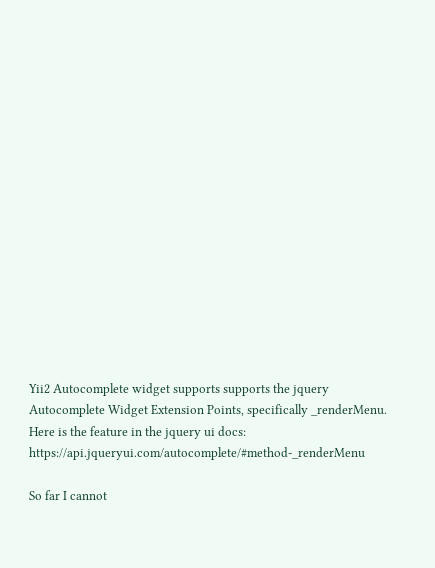Yii2 Autocomplete widget supports supports the jquery Autocomplete Widget Extension Points, specifically _renderMenu. Here is the feature in the jquery ui docs: https://api.jqueryui.com/autocomplete/#method-_renderMenu

So far I cannot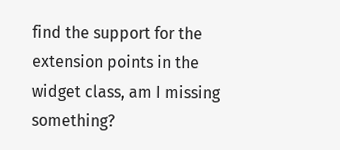find the support for the extension points in the widget class, am I missing something?